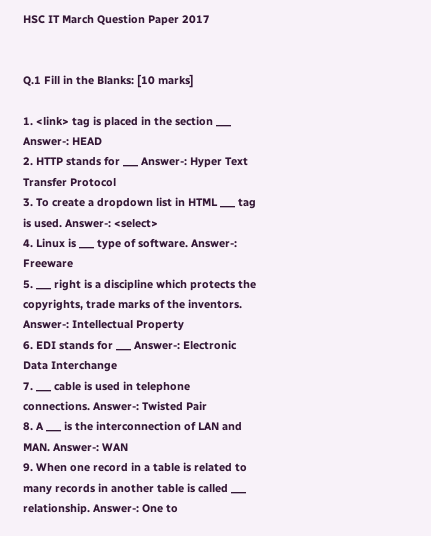HSC IT March Question Paper 2017


Q.1 Fill in the Blanks: [10 marks]

1. <link> tag is placed in the section ___ Answer-: HEAD
2. HTTP stands for ___ Answer-: Hyper Text Transfer Protocol
3. To create a dropdown list in HTML ___ tag is used. Answer-: <select>
4. Linux is ___ type of software. Answer-: Freeware
5. ___ right is a discipline which protects the copyrights, trade marks of the inventors. Answer-: Intellectual Property
6. EDI stands for ___ Answer-: Electronic Data Interchange
7. ___ cable is used in telephone connections. Answer-: Twisted Pair
8. A ___ is the interconnection of LAN and MAN. Answer-: WAN
9. When one record in a table is related to many records in another table is called ___ relationship. Answer-: One to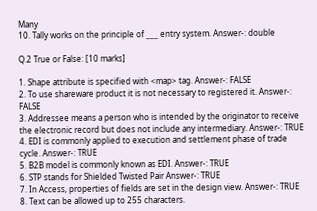Many
10. Tally works on the principle of ___ entry system. Answer-: double

Q.2 True or False: [10 marks]

1. Shape attribute is specified with <map> tag. Answer-: FALSE
2. To use shareware product it is not necessary to registered it. Answer-: FALSE
3. Addressee means a person who is intended by the originator to receive the electronic record but does not include any intermediary. Answer-: TRUE
4. EDI is commonly applied to execution and settlement phase of trade cycle. Answer-: TRUE
5. B2B model is commonly known as EDI. Answer-: TRUE
6. STP stands for Shielded Twisted Pair Answer-: TRUE
7. In Access, properties of fields are set in the design view. Answer-: TRUE
8. Text can be allowed up to 255 characters.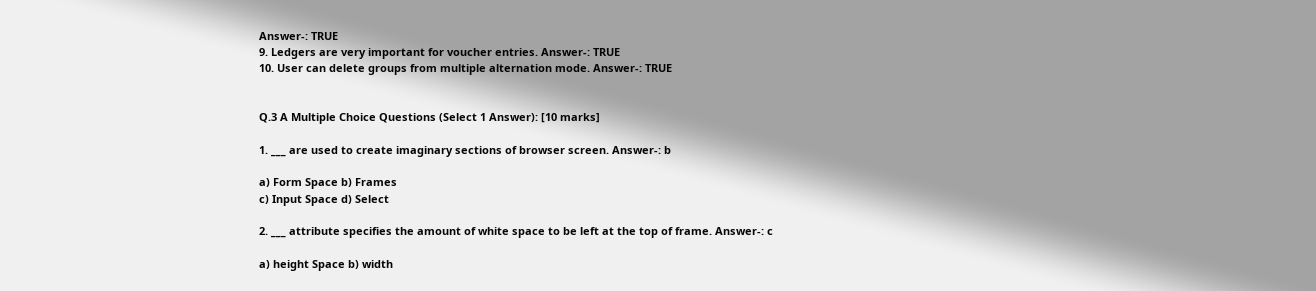Answer-: TRUE
9. Ledgers are very important for voucher entries. Answer-: TRUE
10. User can delete groups from multiple alternation mode. Answer-: TRUE


Q.3 A Multiple Choice Questions (Select 1 Answer): [10 marks]

1. ___ are used to create imaginary sections of browser screen. Answer-: b

a) Form Space b) Frames
c) Input Space d) Select

2. ___ attribute specifies the amount of white space to be left at the top of frame. Answer-: c

a) height Space b) width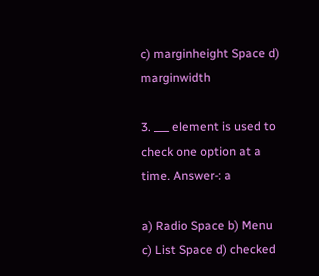c) marginheight Space d) marginwidth

3. ___ element is used to check one option at a time. Answer-: a

a) Radio Space b) Menu
c) List Space d) checked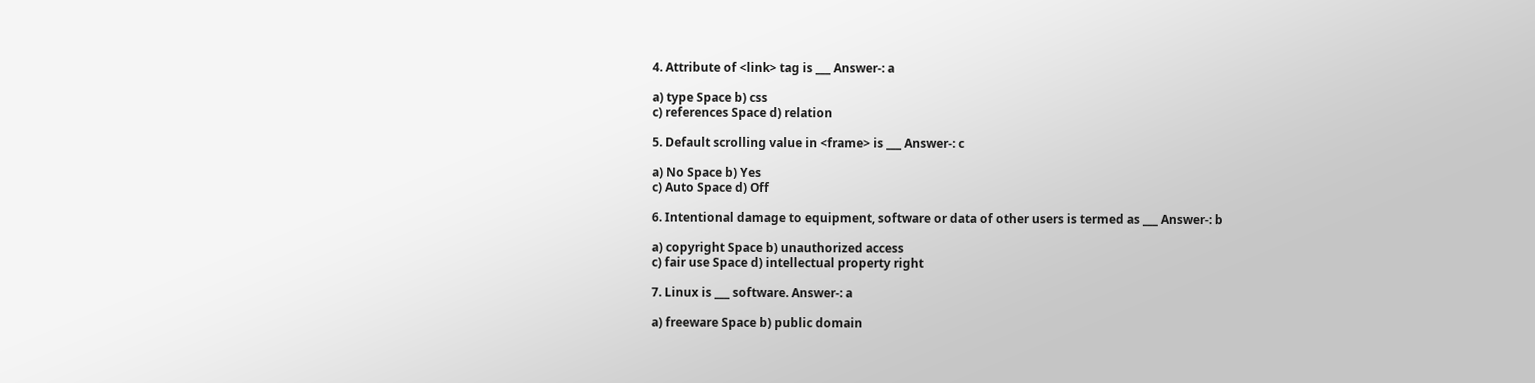4. Attribute of <link> tag is ___ Answer-: a

a) type Space b) css
c) references Space d) relation

5. Default scrolling value in <frame> is ___ Answer-: c

a) No Space b) Yes
c) Auto Space d) Off

6. Intentional damage to equipment, software or data of other users is termed as ___ Answer-: b

a) copyright Space b) unauthorized access
c) fair use Space d) intellectual property right

7. Linux is ___ software. Answer-: a

a) freeware Space b) public domain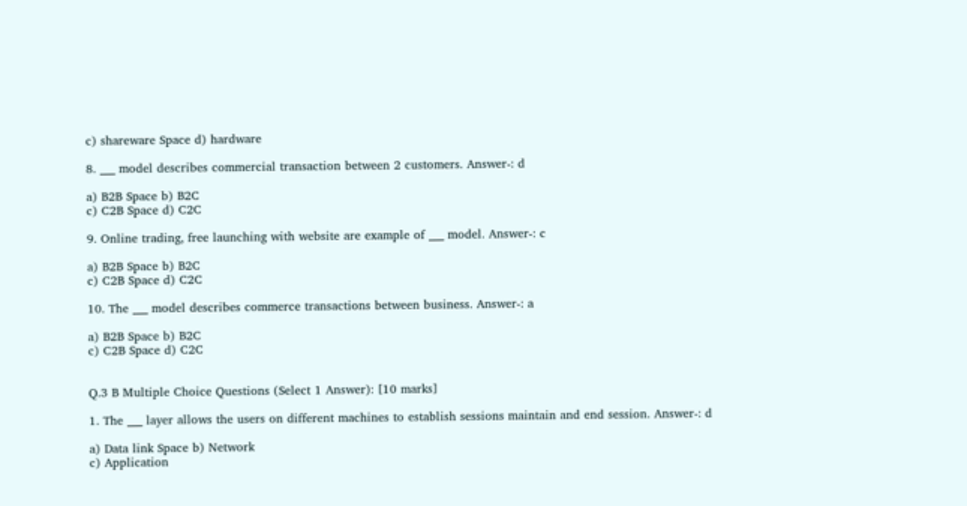c) shareware Space d) hardware

8. ___ model describes commercial transaction between 2 customers. Answer-: d

a) B2B Space b) B2C
c) C2B Space d) C2C

9. Online trading, free launching with website are example of ___ model. Answer-: c

a) B2B Space b) B2C
c) C2B Space d) C2C

10. The ___ model describes commerce transactions between business. Answer-: a

a) B2B Space b) B2C
c) C2B Space d) C2C


Q.3 B Multiple Choice Questions (Select 1 Answer): [10 marks]

1. The ___ layer allows the users on different machines to establish sessions maintain and end session. Answer-: d

a) Data link Space b) Network
c) Application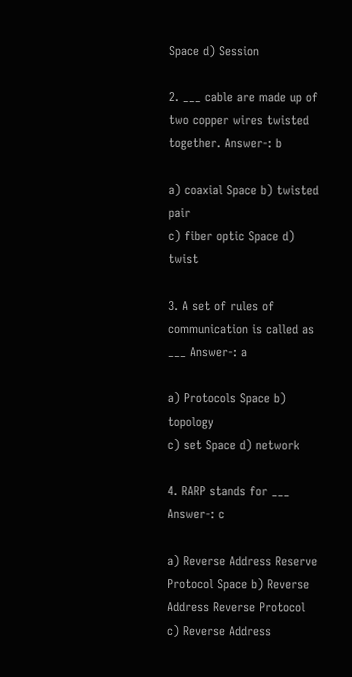Space d) Session

2. ___ cable are made up of two copper wires twisted together. Answer-: b

a) coaxial Space b) twisted pair
c) fiber optic Space d) twist

3. A set of rules of communication is called as ___ Answer-: a

a) Protocols Space b) topology
c) set Space d) network

4. RARP stands for ___ Answer-: c

a) Reverse Address Reserve Protocol Space b) Reverse Address Reverse Protocol
c) Reverse Address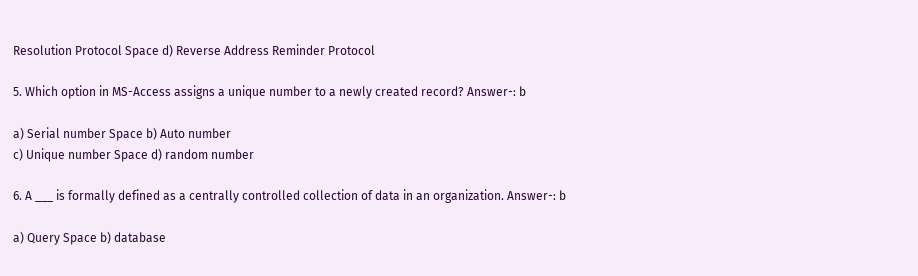Resolution Protocol Space d) Reverse Address Reminder Protocol

5. Which option in MS-Access assigns a unique number to a newly created record? Answer-: b

a) Serial number Space b) Auto number
c) Unique number Space d) random number

6. A ___ is formally defined as a centrally controlled collection of data in an organization. Answer-: b

a) Query Space b) database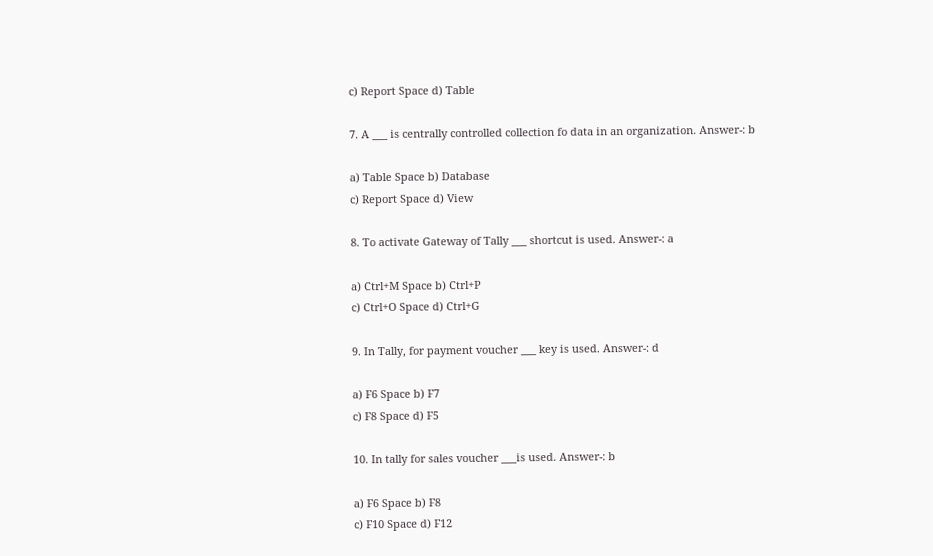c) Report Space d) Table

7. A ___ is centrally controlled collection fo data in an organization. Answer-: b

a) Table Space b) Database
c) Report Space d) View

8. To activate Gateway of Tally ___ shortcut is used. Answer-: a

a) Ctrl+M Space b) Ctrl+P
c) Ctrl+O Space d) Ctrl+G

9. In Tally, for payment voucher ___ key is used. Answer-: d

a) F6 Space b) F7
c) F8 Space d) F5

10. In tally for sales voucher ___is used. Answer-: b

a) F6 Space b) F8
c) F10 Space d) F12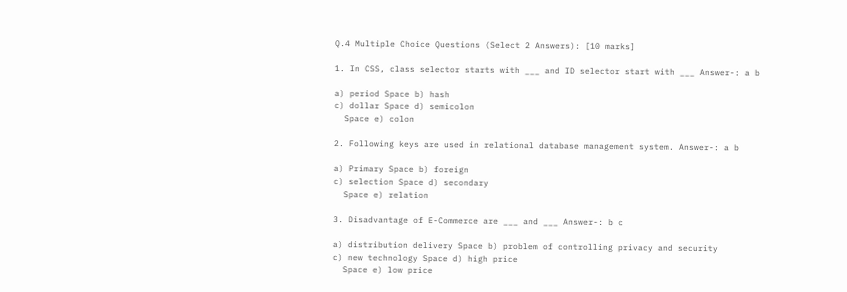Q.4 Multiple Choice Questions (Select 2 Answers): [10 marks]

1. In CSS, class selector starts with ___ and ID selector start with ___ Answer-: a b

a) period Space b) hash
c) dollar Space d) semicolon
  Space e) colon

2. Following keys are used in relational database management system. Answer-: a b

a) Primary Space b) foreign
c) selection Space d) secondary
  Space e) relation

3. Disadvantage of E-Commerce are ___ and ___ Answer-: b c

a) distribution delivery Space b) problem of controlling privacy and security
c) new technology Space d) high price
  Space e) low price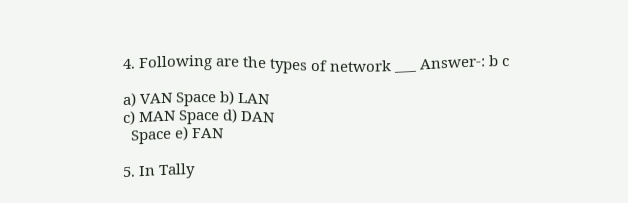4. Following are the types of network ___ Answer-: b c

a) VAN Space b) LAN
c) MAN Space d) DAN
  Space e) FAN

5. In Tally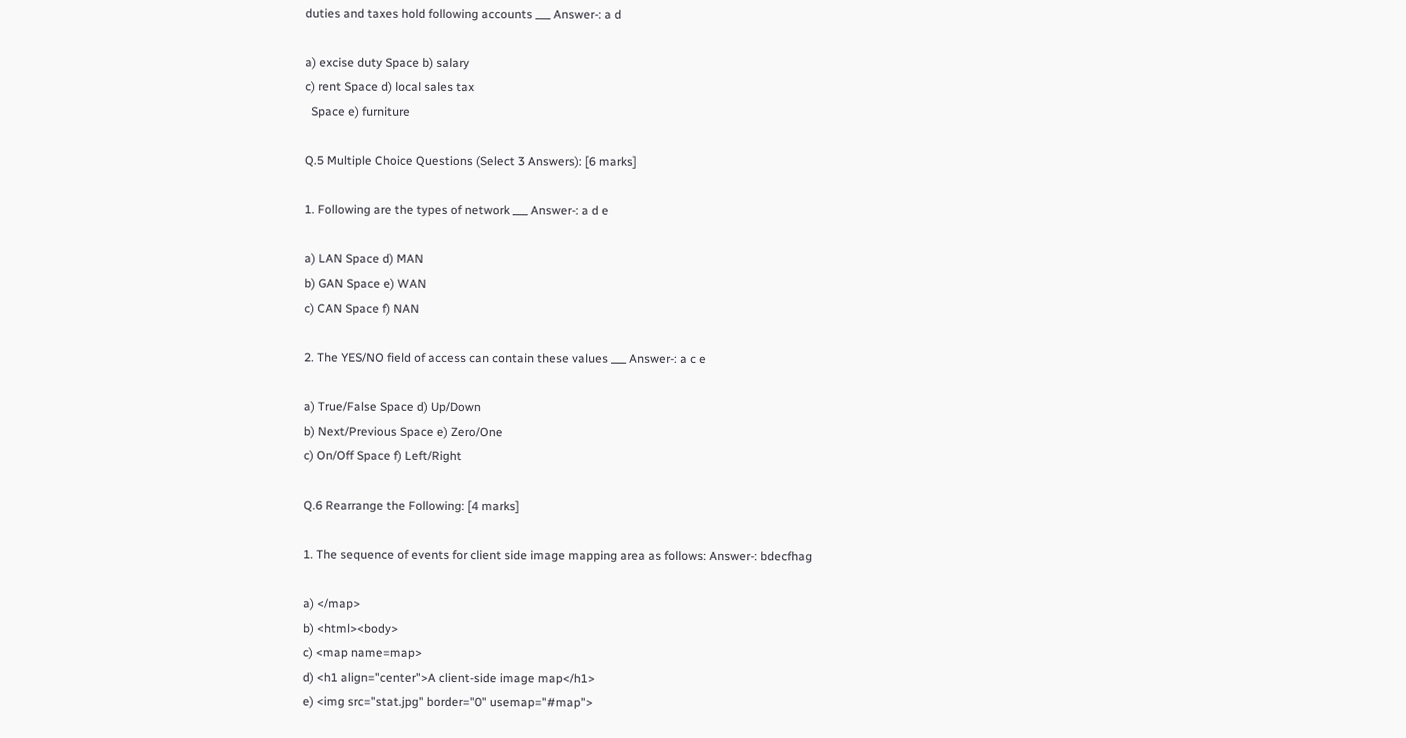duties and taxes hold following accounts ___ Answer-: a d

a) excise duty Space b) salary
c) rent Space d) local sales tax
  Space e) furniture

Q.5 Multiple Choice Questions (Select 3 Answers): [6 marks]

1. Following are the types of network ___ Answer-: a d e

a) LAN Space d) MAN
b) GAN Space e) WAN
c) CAN Space f) NAN

2. The YES/NO field of access can contain these values ___ Answer-: a c e

a) True/False Space d) Up/Down
b) Next/Previous Space e) Zero/One
c) On/Off Space f) Left/Right

Q.6 Rearrange the Following: [4 marks]

1. The sequence of events for client side image mapping area as follows: Answer-: bdecfhag

a) </map>
b) <html><body>
c) <map name=map>
d) <h1 align="center">A client-side image map</h1>
e) <img src="stat.jpg" border="0" usemap="#map">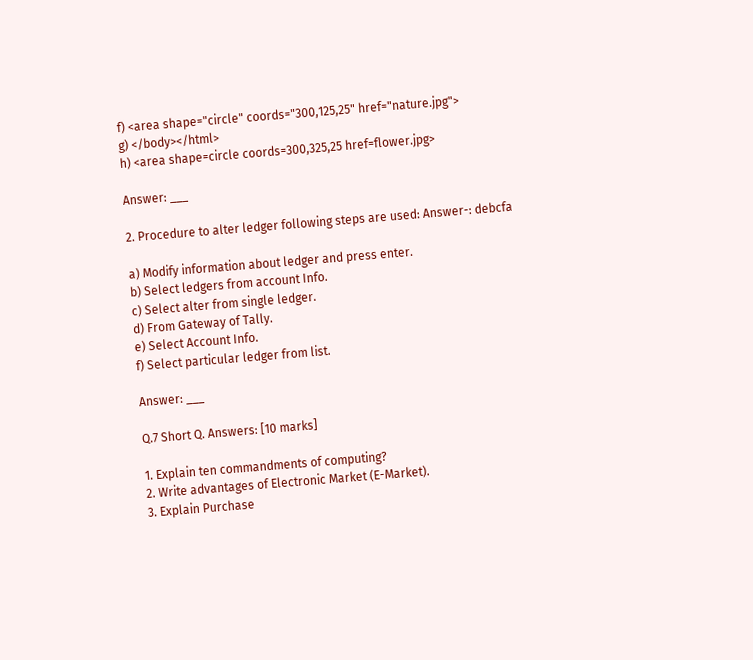f) <area shape="circle" coords="300,125,25" href="nature.jpg">
g) </body></html>
h) <area shape=circle coords=300,325,25 href=flower.jpg>

Answer: ___

2. Procedure to alter ledger following steps are used: Answer-: debcfa

a) Modify information about ledger and press enter.
b) Select ledgers from account Info.
c) Select alter from single ledger.
d) From Gateway of Tally.
e) Select Account Info.
f) Select particular ledger from list.

Answer: ___

Q.7 Short Q. Answers: [10 marks]

1. Explain ten commandments of computing?
2. Write advantages of Electronic Market (E-Market).
3. Explain Purchase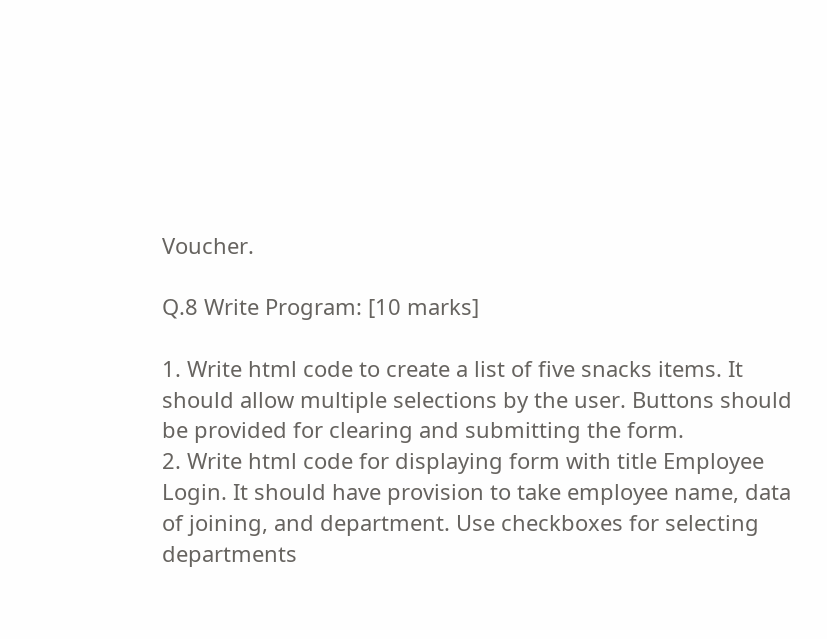Voucher.

Q.8 Write Program: [10 marks]

1. Write html code to create a list of five snacks items. It should allow multiple selections by the user. Buttons should be provided for clearing and submitting the form.
2. Write html code for displaying form with title Employee Login. It should have provision to take employee name, data of joining, and department. Use checkboxes for selecting departments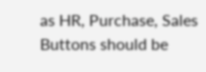as HR, Purchase, Sales Buttons should be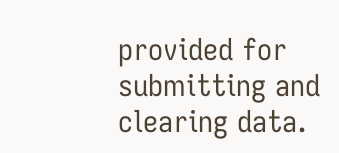provided for submitting and clearing data.